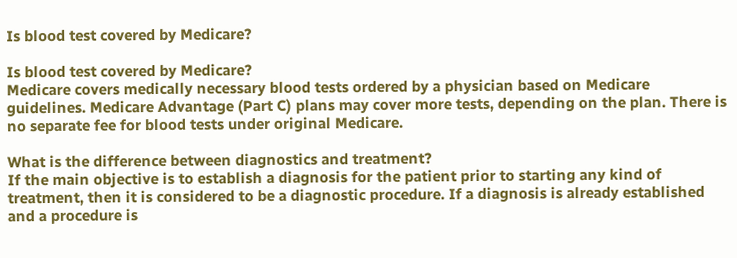Is blood test covered by Medicare?

Is blood test covered by Medicare?
Medicare covers medically necessary blood tests ordered by a physician based on Medicare guidelines. Medicare Advantage (Part C) plans may cover more tests, depending on the plan. There is no separate fee for blood tests under original Medicare.

What is the difference between diagnostics and treatment?
If the main objective is to establish a diagnosis for the patient prior to starting any kind of treatment, then it is considered to be a diagnostic procedure. If a diagnosis is already established and a procedure is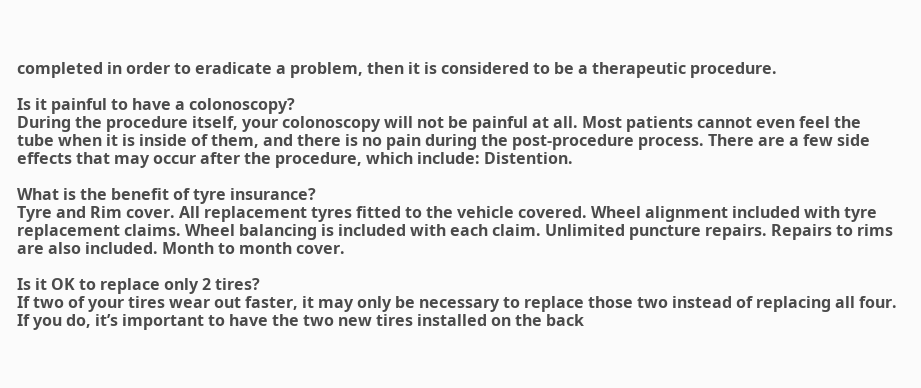completed in order to eradicate a problem, then it is considered to be a therapeutic procedure.

Is it painful to have a colonoscopy?
During the procedure itself, your colonoscopy will not be painful at all. Most patients cannot even feel the tube when it is inside of them, and there is no pain during the post-procedure process. There are a few side effects that may occur after the procedure, which include: Distention.

What is the benefit of tyre insurance?
Tyre and Rim cover. All replacement tyres fitted to the vehicle covered. Wheel alignment included with tyre replacement claims. Wheel balancing is included with each claim. Unlimited puncture repairs. Repairs to rims are also included. Month to month cover.

Is it OK to replace only 2 tires?
If two of your tires wear out faster, it may only be necessary to replace those two instead of replacing all four. If you do, it’s important to have the two new tires installed on the back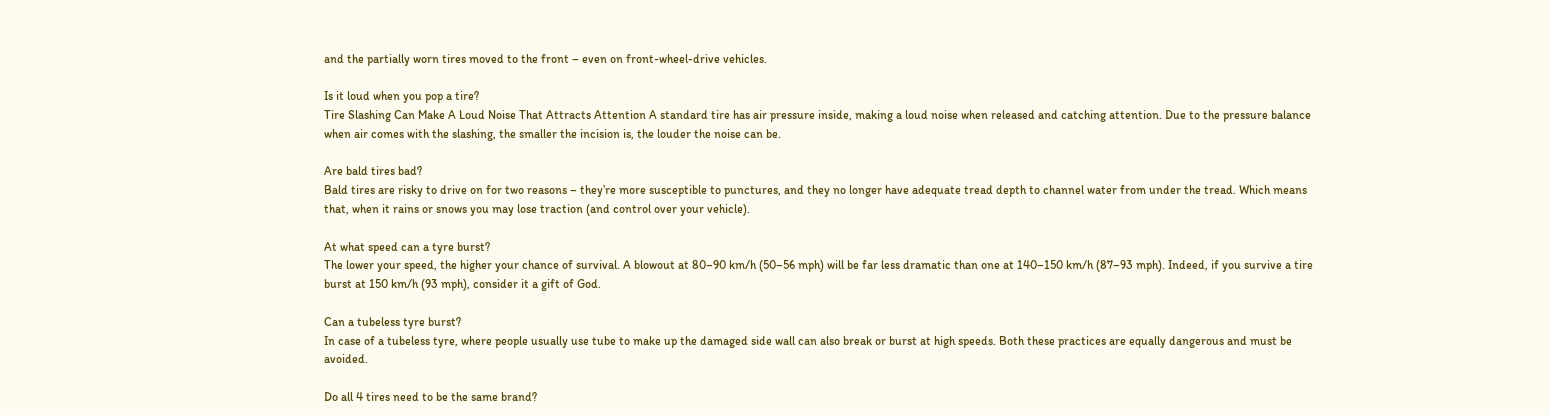and the partially worn tires moved to the front – even on front-wheel-drive vehicles.

Is it loud when you pop a tire?
Tire Slashing Can Make A Loud Noise That Attracts Attention A standard tire has air pressure inside, making a loud noise when released and catching attention. Due to the pressure balance when air comes with the slashing, the smaller the incision is, the louder the noise can be.

Are bald tires bad?
Bald tires are risky to drive on for two reasons – they’re more susceptible to punctures, and they no longer have adequate tread depth to channel water from under the tread. Which means that, when it rains or snows you may lose traction (and control over your vehicle).

At what speed can a tyre burst?
The lower your speed, the higher your chance of survival. A blowout at 80–90 km/h (50–56 mph) will be far less dramatic than one at 140–150 km/h (87–93 mph). Indeed, if you survive a tire burst at 150 km/h (93 mph), consider it a gift of God.

Can a tubeless tyre burst?
In case of a tubeless tyre, where people usually use tube to make up the damaged side wall can also break or burst at high speeds. Both these practices are equally dangerous and must be avoided.

Do all 4 tires need to be the same brand?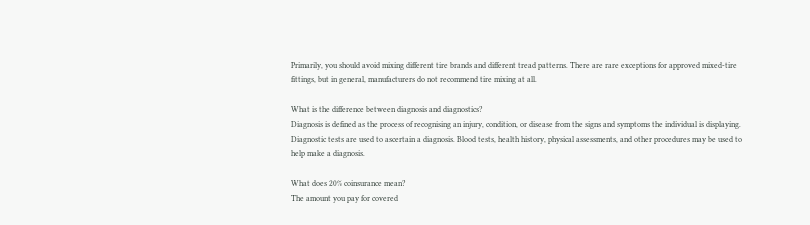Primarily, you should avoid mixing different tire brands and different tread patterns. There are rare exceptions for approved mixed-tire fittings, but in general, manufacturers do not recommend tire mixing at all.

What is the difference between diagnosis and diagnostics?
Diagnosis is defined as the process of recognising an injury, condition, or disease from the signs and symptoms the individual is displaying. Diagnostic tests are used to ascertain a diagnosis. Blood tests, health history, physical assessments, and other procedures may be used to help make a diagnosis.

What does 20% coinsurance mean?
The amount you pay for covered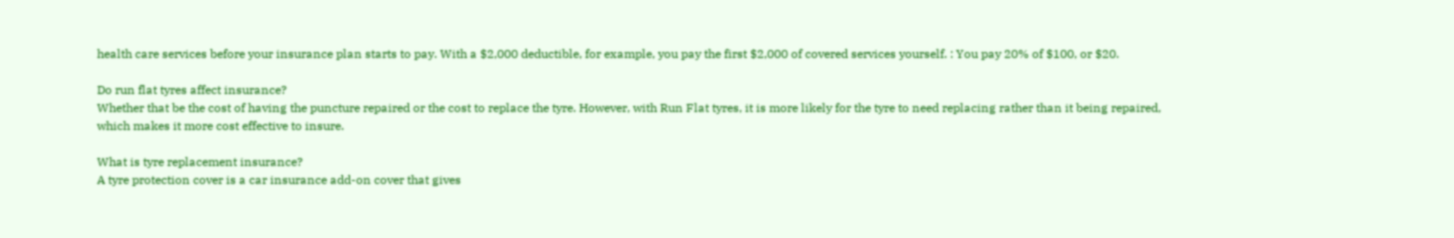health care services before your insurance plan starts to pay. With a $2,000 deductible, for example, you pay the first $2,000 of covered services yourself. : You pay 20% of $100, or $20.

Do run flat tyres affect insurance?
Whether that be the cost of having the puncture repaired or the cost to replace the tyre. However, with Run Flat tyres, it is more likely for the tyre to need replacing rather than it being repaired, which makes it more cost effective to insure.

What is tyre replacement insurance?
A tyre protection cover is a car insurance add-on cover that gives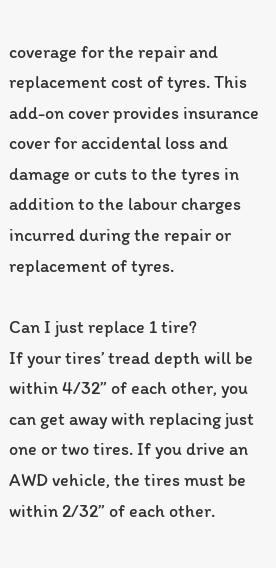coverage for the repair and replacement cost of tyres. This add-on cover provides insurance cover for accidental loss and damage or cuts to the tyres in addition to the labour charges incurred during the repair or replacement of tyres.

Can I just replace 1 tire?
If your tires’ tread depth will be within 4/32” of each other, you can get away with replacing just one or two tires. If you drive an AWD vehicle, the tires must be within 2/32” of each other.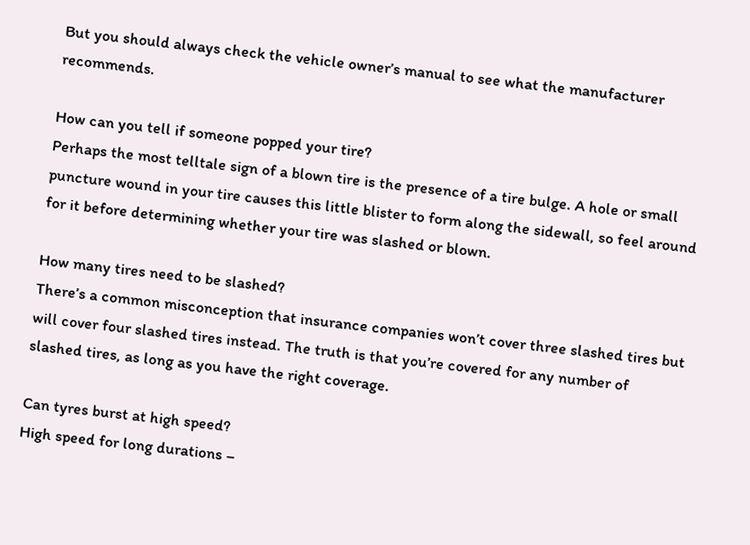But you should always check the vehicle owner’s manual to see what the manufacturer recommends.

How can you tell if someone popped your tire?
Perhaps the most telltale sign of a blown tire is the presence of a tire bulge. A hole or small puncture wound in your tire causes this little blister to form along the sidewall, so feel around for it before determining whether your tire was slashed or blown.

How many tires need to be slashed?
There’s a common misconception that insurance companies won’t cover three slashed tires but will cover four slashed tires instead. The truth is that you’re covered for any number of slashed tires, as long as you have the right coverage.

Can tyres burst at high speed?
High speed for long durations –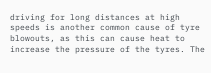driving for long distances at high speeds is another common cause of tyre blowouts, as this can cause heat to increase the pressure of the tyres. The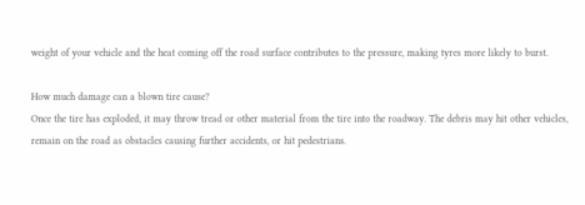weight of your vehicle and the heat coming off the road surface contributes to the pressure, making tyres more likely to burst.

How much damage can a blown tire cause?
Once the tire has exploded, it may throw tread or other material from the tire into the roadway. The debris may hit other vehicles, remain on the road as obstacles causing further accidents, or hit pedestrians.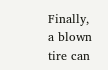Finally, a blown tire can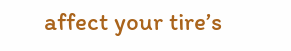affect your tire’s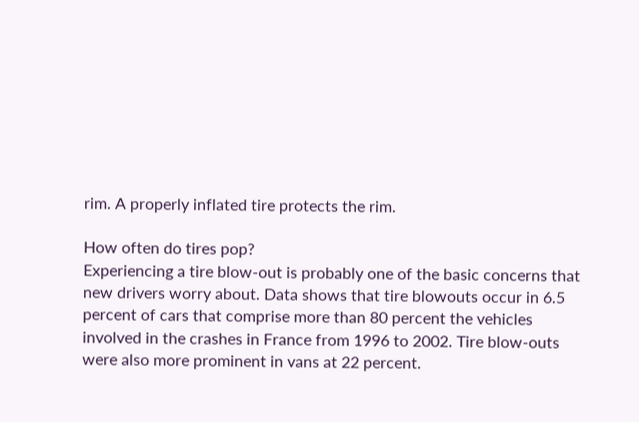rim. A properly inflated tire protects the rim.

How often do tires pop?
Experiencing a tire blow-out is probably one of the basic concerns that new drivers worry about. Data shows that tire blowouts occur in 6.5 percent of cars that comprise more than 80 percent the vehicles involved in the crashes in France from 1996 to 2002. Tire blow-outs were also more prominent in vans at 22 percent.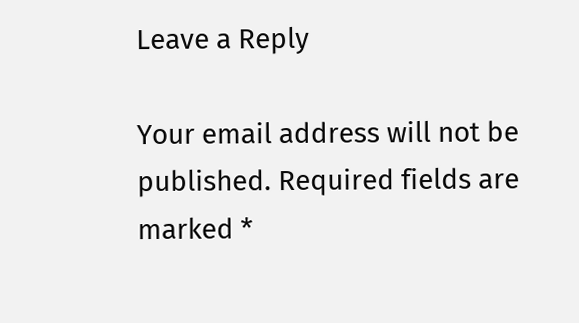Leave a Reply

Your email address will not be published. Required fields are marked *